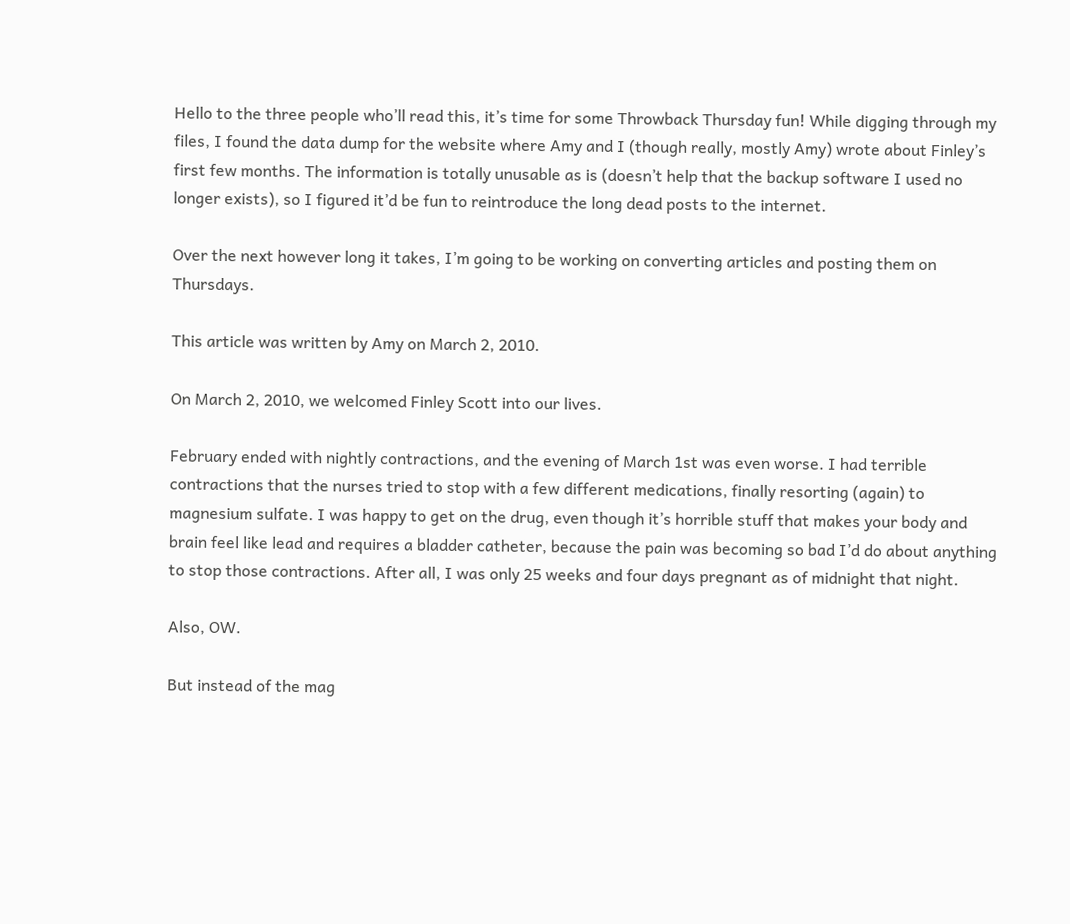Hello to the three people who’ll read this, it’s time for some Throwback Thursday fun! While digging through my files, I found the data dump for the website where Amy and I (though really, mostly Amy) wrote about Finley’s first few months. The information is totally unusable as is (doesn’t help that the backup software I used no longer exists), so I figured it’d be fun to reintroduce the long dead posts to the internet.

Over the next however long it takes, I’m going to be working on converting articles and posting them on Thursdays.

This article was written by Amy on March 2, 2010.

On March 2, 2010, we welcomed Finley Scott into our lives.

February ended with nightly contractions, and the evening of March 1st was even worse. I had terrible contractions that the nurses tried to stop with a few different medications, finally resorting (again) to magnesium sulfate. I was happy to get on the drug, even though it’s horrible stuff that makes your body and brain feel like lead and requires a bladder catheter, because the pain was becoming so bad I’d do about anything to stop those contractions. After all, I was only 25 weeks and four days pregnant as of midnight that night.

Also, OW.

But instead of the mag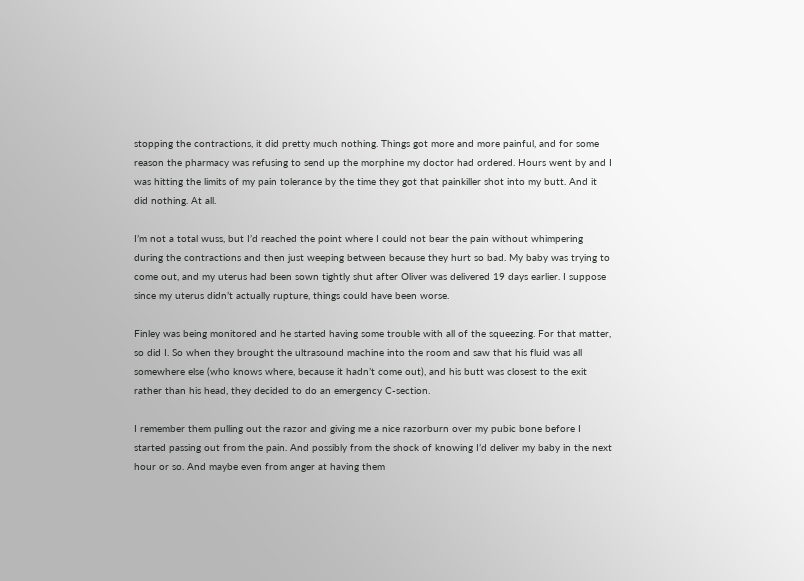stopping the contractions, it did pretty much nothing. Things got more and more painful, and for some reason the pharmacy was refusing to send up the morphine my doctor had ordered. Hours went by and I was hitting the limits of my pain tolerance by the time they got that painkiller shot into my butt. And it did nothing. At all.

I’m not a total wuss, but I’d reached the point where I could not bear the pain without whimpering during the contractions and then just weeping between because they hurt so bad. My baby was trying to come out, and my uterus had been sown tightly shut after Oliver was delivered 19 days earlier. I suppose since my uterus didn’t actually rupture, things could have been worse.

Finley was being monitored and he started having some trouble with all of the squeezing. For that matter, so did I. So when they brought the ultrasound machine into the room and saw that his fluid was all somewhere else (who knows where, because it hadn’t come out), and his butt was closest to the exit rather than his head, they decided to do an emergency C-section.

I remember them pulling out the razor and giving me a nice razorburn over my pubic bone before I started passing out from the pain. And possibly from the shock of knowing I’d deliver my baby in the next hour or so. And maybe even from anger at having them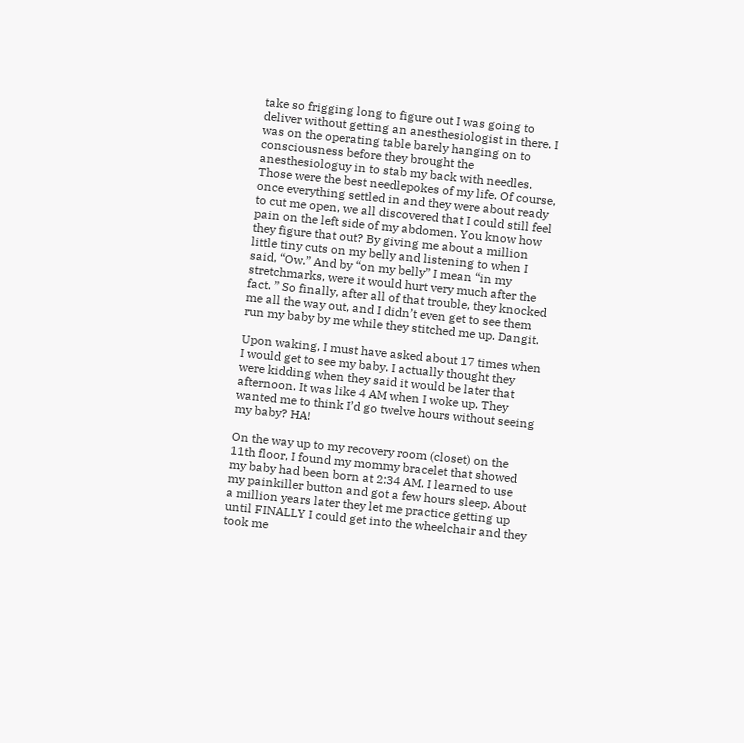take so frigging long to figure out I was going to deliver without getting an anesthesiologist in there. I was on the operating table barely hanging on to consciousness before they brought the anesthesiologuy in to stab my back with needles. Those were the best needlepokes of my life. Of course, once everything settled in and they were about ready to cut me open, we all discovered that I could still feel pain on the left side of my abdomen. You know how they figure that out? By giving me about a million little tiny cuts on my belly and listening to when I said, “Ow.” And by “on my belly” I mean “in my stretchmarks, were it would hurt very much after the fact. ” So finally, after all of that trouble, they knocked me all the way out, and I didn’t even get to see them run my baby by me while they stitched me up. Dangit.

Upon waking, I must have asked about 17 times when I would get to see my baby. I actually thought they were kidding when they said it would be later that afternoon. It was like 4 AM when I woke up. They wanted me to think I’d go twelve hours without seeing my baby? HA!

On the way up to my recovery room (closet) on the 11th floor, I found my mommy bracelet that showed my baby had been born at 2:34 AM. I learned to use my painkiller button and got a few hours sleep. About a million years later they let me practice getting up until FINALLY I could get into the wheelchair and they took me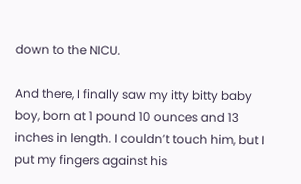down to the NICU.

And there, I finally saw my itty bitty baby boy, born at 1 pound 10 ounces and 13 inches in length. I couldn’t touch him, but I put my fingers against his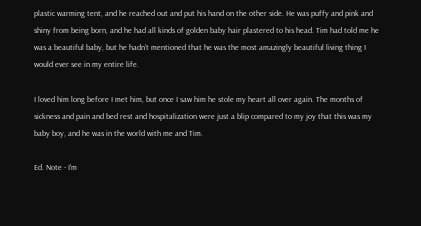plastic warming tent, and he reached out and put his hand on the other side. He was puffy and pink and shiny from being born, and he had all kinds of golden baby hair plastered to his head. Tim had told me he was a beautiful baby, but he hadn’t mentioned that he was the most amazingly beautiful living thing I would ever see in my entire life.

I loved him long before I met him, but once I saw him he stole my heart all over again. The months of sickness and pain and bed rest and hospitalization were just a blip compared to my joy that this was my baby boy, and he was in the world with me and Tim.

Ed. Note - I'm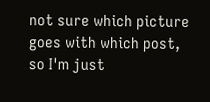not sure which picture goes with which post, so I'm just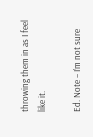throwing them in as I feel like it.

Ed. Note – I’m not sure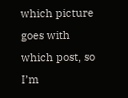which picture goes with which post, so I’m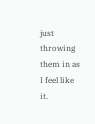just throwing them in as I feel like it.